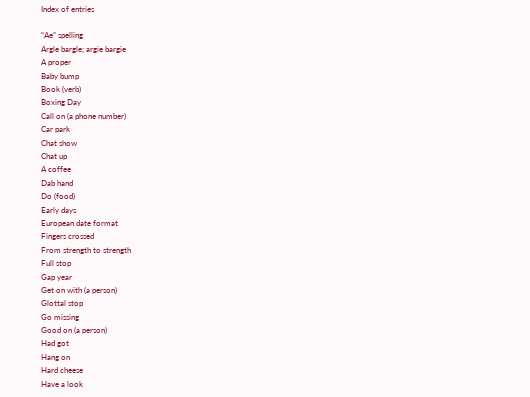Index of entries

“Ae” spelling
Argle bargle; argie bargie
A proper
Baby bump
Book (verb)
Boxing Day
Call on (a phone number)
Car park
Chat show
Chat up
A coffee
Dab hand
Do (food)
Early days
European date format
Fingers crossed
From strength to strength
Full stop
Gap year
Get on with (a person)
Glottal stop
Go missing
Good on (a person)
Had got
Hang on
Hard cheese
Have a look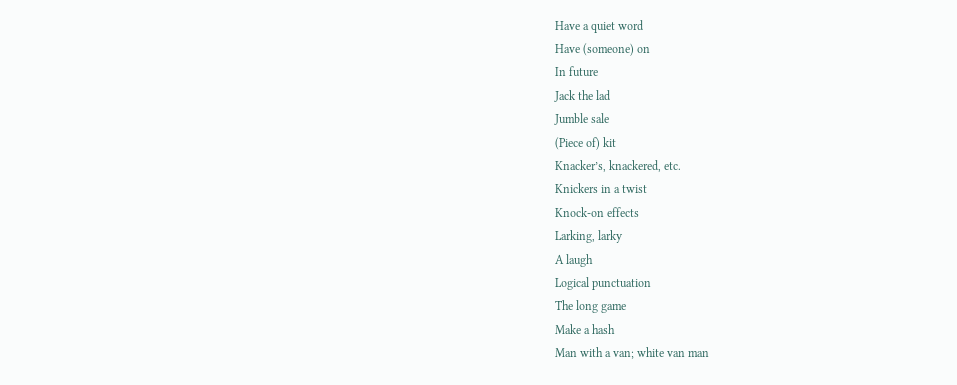Have a quiet word
Have (someone) on
In future
Jack the lad
Jumble sale
(Piece of) kit
Knacker’s, knackered, etc.
Knickers in a twist
Knock-on effects
Larking, larky
A laugh
Logical punctuation
The long game
Make a hash
Man with a van; white van man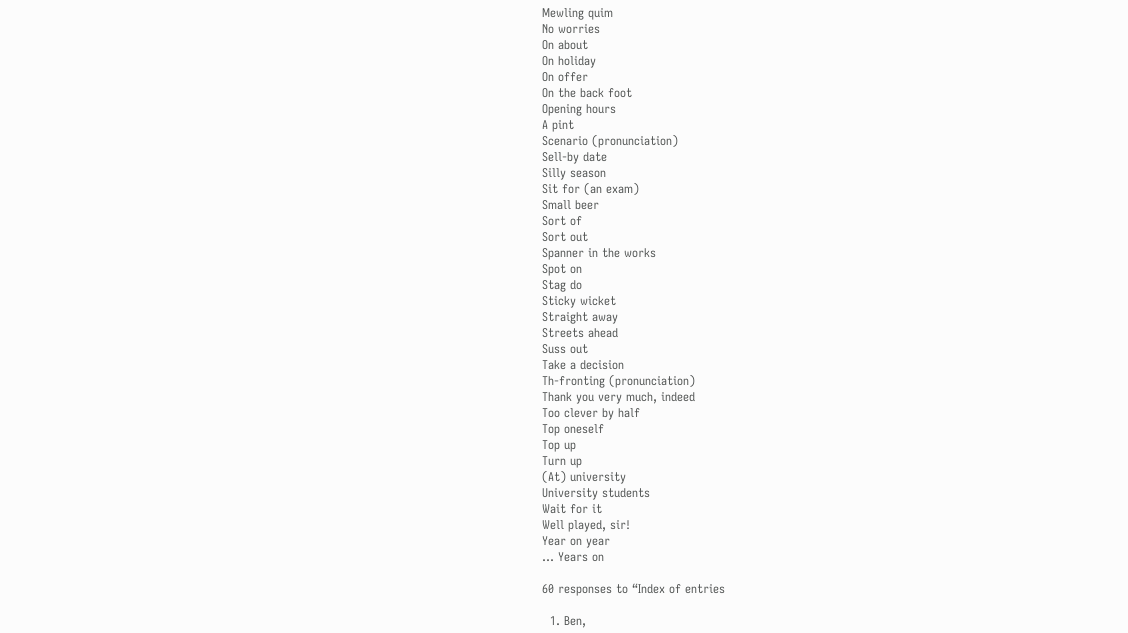Mewling quim
No worries
On about
On holiday
On offer
On the back foot
Opening hours
A pint
Scenario (pronunciation)
Sell-by date
Silly season
Sit for (an exam)
Small beer
Sort of
Sort out
Spanner in the works
Spot on
Stag do
Sticky wicket
Straight away
Streets ahead
Suss out
Take a decision
Th-fronting (pronunciation)
Thank you very much, indeed
Too clever by half
Top oneself
Top up
Turn up
(At) university
University students
Wait for it
Well played, sir!
Year on year
… Years on

60 responses to “Index of entries

  1. Ben,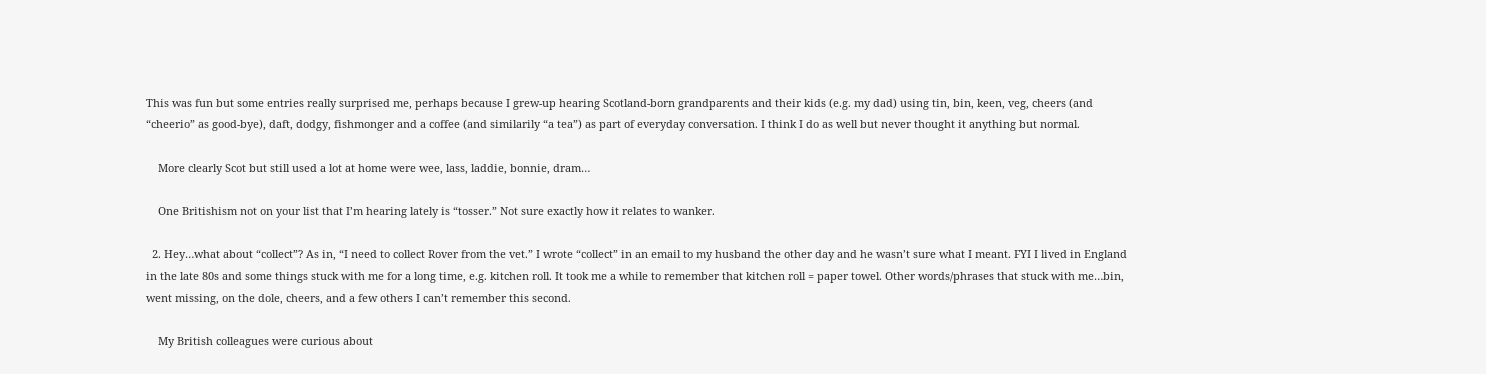This was fun but some entries really surprised me, perhaps because I grew-up hearing Scotland-born grandparents and their kids (e.g. my dad) using tin, bin, keen, veg, cheers (and “cheerio” as good-bye), daft, dodgy, fishmonger and a coffee (and similarily “a tea”) as part of everyday conversation. I think I do as well but never thought it anything but normal.

    More clearly Scot but still used a lot at home were wee, lass, laddie, bonnie, dram…

    One Britishism not on your list that I’m hearing lately is “tosser.” Not sure exactly how it relates to wanker.

  2. Hey…what about “collect”? As in, “I need to collect Rover from the vet.” I wrote “collect” in an email to my husband the other day and he wasn’t sure what I meant. FYI I lived in England in the late 80s and some things stuck with me for a long time, e.g. kitchen roll. It took me a while to remember that kitchen roll = paper towel. Other words/phrases that stuck with me…bin, went missing, on the dole, cheers, and a few others I can’t remember this second.

    My British colleagues were curious about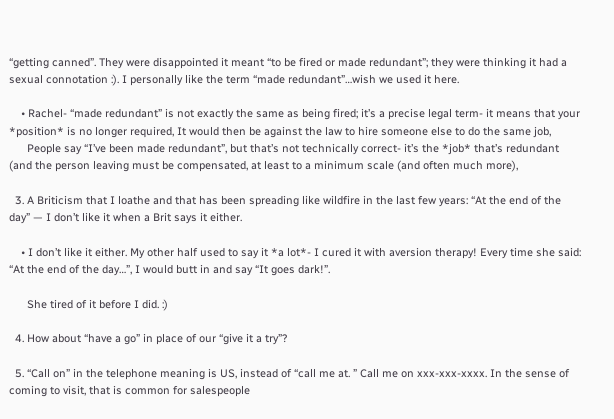“getting canned”. They were disappointed it meant “to be fired or made redundant”; they were thinking it had a sexual connotation :). I personally like the term “made redundant”…wish we used it here.

    • Rachel- “made redundant” is not exactly the same as being fired; it’s a precise legal term- it means that your *position* is no longer required, It would then be against the law to hire someone else to do the same job,
      People say “I’ve been made redundant”, but that’s not technically correct- it’s the *job* that’s redundant (and the person leaving must be compensated, at least to a minimum scale (and often much more),

  3. A Briticism that I loathe and that has been spreading like wildfire in the last few years: “At the end of the day” — I don’t like it when a Brit says it either.

    • I don’t like it either. My other half used to say it *a lot*- I cured it with aversion therapy! Every time she said: “At the end of the day…”, I would butt in and say “It goes dark!”.

      She tired of it before I did. :)

  4. How about “have a go” in place of our “give it a try”?

  5. “Call on” in the telephone meaning is US, instead of “call me at. ” Call me on xxx-xxx-xxxx. In the sense of coming to visit, that is common for salespeople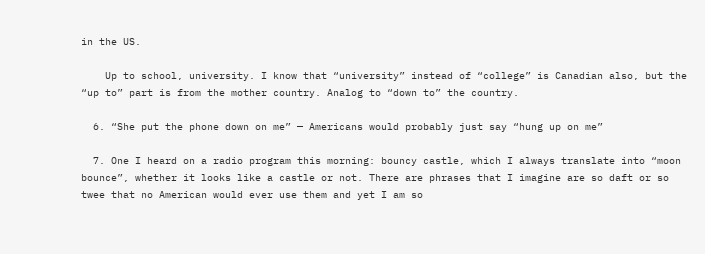in the US.

    Up to school, university. I know that “university” instead of “college” is Canadian also, but the “up to” part is from the mother country. Analog to “down to” the country.

  6. “She put the phone down on me” — Americans would probably just say “hung up on me”

  7. One I heard on a radio program this morning: bouncy castle, which I always translate into “moon bounce”, whether it looks like a castle or not. There are phrases that I imagine are so daft or so twee that no American would ever use them and yet I am so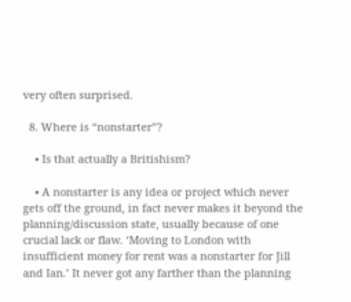very often surprised.

  8. Where is “nonstarter”?

    • Is that actually a Britishism?

    • A nonstarter is any idea or project which never gets off the ground, in fact never makes it beyond the planning/discussion state, usually because of one crucial lack or flaw. ‘Moving to London with insufficient money for rent was a nonstarter for Jill and Ian.’ It never got any farther than the planning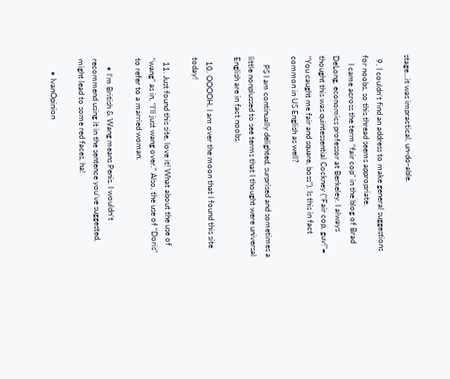stage…it was impractical, un-do-able.

  9. I couldn’t find an address to make general suggestions for noobs, so this thread seems appropriate.
    I came across the term “fair cop” in the blog of Brad DeLong, economics professor at Berkeley. I always thought this was quintessential Cockney (“Fair cop, guv!”= “You caught me fair and square, boss”). Is this in fact common in US English as well?

    PS I am continually delighted, surprised and sometimes a little nonplussed to see terms that I thought were universal English are in fact noobs.

  10. OOOOH. I am over the moon that I found this site today!

  11. Just found this site, love it! What about the use of “wang” as in, “I’ll just wang over.” Also, the use of “Doris” to refer to a married woman.

    • I’m British & Wang means Penis. I wouldn’t recommend using it in the sentence you’ve suggested, might lead to some red faces, ha!

      • IvanOpinion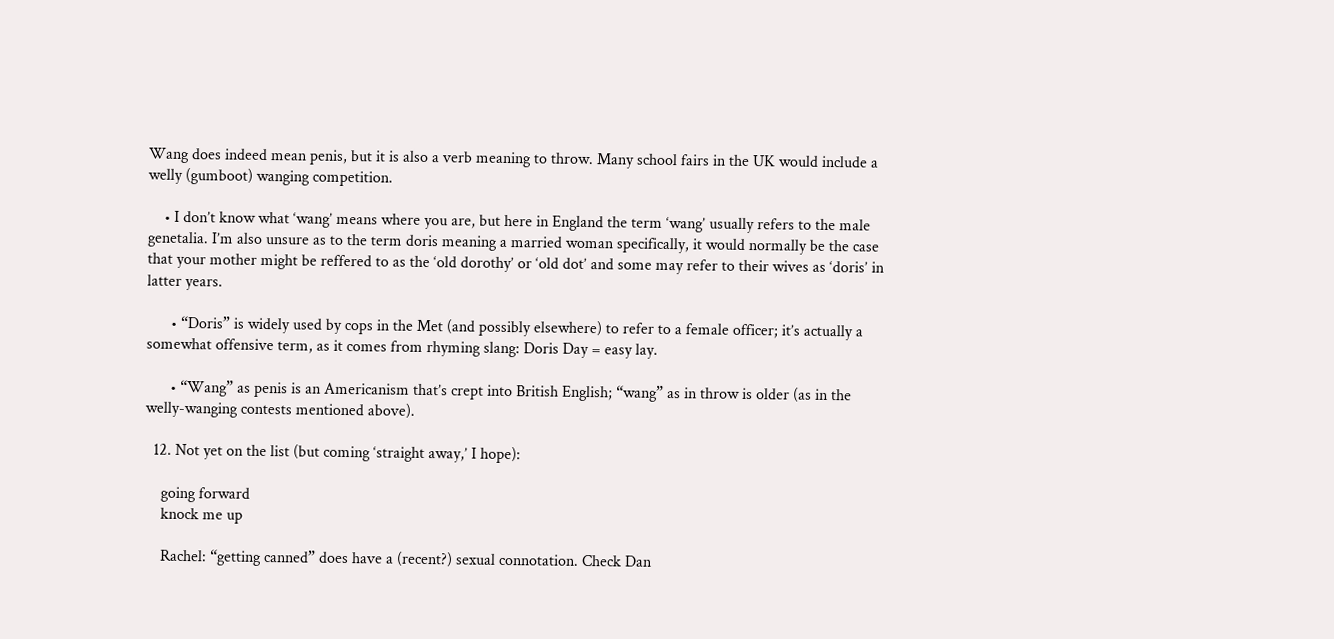Wang does indeed mean penis, but it is also a verb meaning to throw. Many school fairs in the UK would include a welly (gumboot) wanging competition.

    • I don’t know what ‘wang’ means where you are, but here in England the term ‘wang’ usually refers to the male genetalia. I’m also unsure as to the term doris meaning a married woman specifically, it would normally be the case that your mother might be reffered to as the ‘old dorothy’ or ‘old dot’ and some may refer to their wives as ‘doris’ in latter years.

      • “Doris” is widely used by cops in the Met (and possibly elsewhere) to refer to a female officer; it’s actually a somewhat offensive term, as it comes from rhyming slang: Doris Day = easy lay.

      • “Wang” as penis is an Americanism that’s crept into British English; “wang” as in throw is older (as in the welly-wanging contests mentioned above).

  12. Not yet on the list (but coming ‘straight away,’ I hope):

    going forward
    knock me up

    Rachel: “getting canned” does have a (recent?) sexual connotation. Check Dan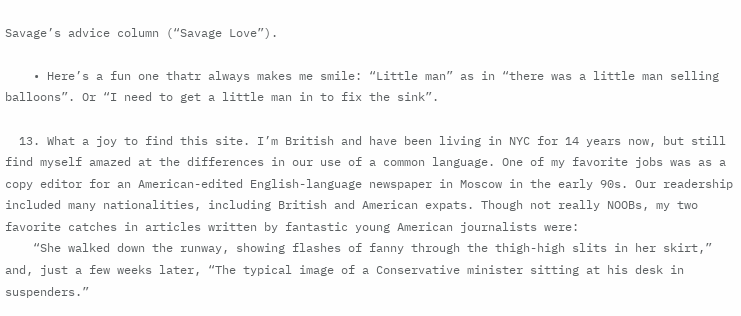Savage’s advice column (“Savage Love”).

    • Here’s a fun one thatr always makes me smile: “Little man” as in “there was a little man selling balloons”. Or “I need to get a little man in to fix the sink”.

  13. What a joy to find this site. I’m British and have been living in NYC for 14 years now, but still find myself amazed at the differences in our use of a common language. One of my favorite jobs was as a copy editor for an American-edited English-language newspaper in Moscow in the early 90s. Our readership included many nationalities, including British and American expats. Though not really NOOBs, my two favorite catches in articles written by fantastic young American journalists were:
    “She walked down the runway, showing flashes of fanny through the thigh-high slits in her skirt,” and, just a few weeks later, “The typical image of a Conservative minister sitting at his desk in suspenders.”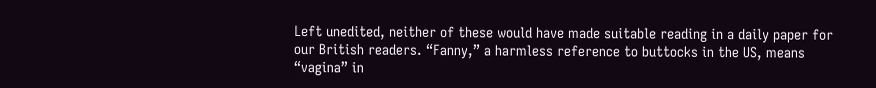Left unedited, neither of these would have made suitable reading in a daily paper for our British readers. “Fanny,” a harmless reference to buttocks in the US, means “vagina” in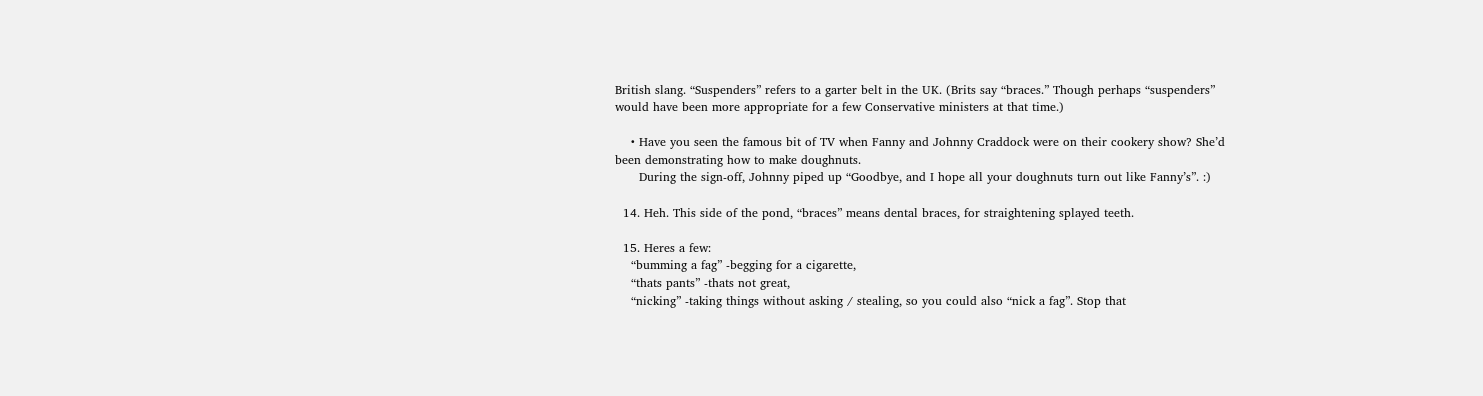British slang. “Suspenders” refers to a garter belt in the UK. (Brits say “braces.” Though perhaps “suspenders” would have been more appropriate for a few Conservative ministers at that time.)

    • Have you seen the famous bit of TV when Fanny and Johnny Craddock were on their cookery show? She’d been demonstrating how to make doughnuts.
      During the sign-off, Johnny piped up “Goodbye, and I hope all your doughnuts turn out like Fanny’s”. :)

  14. Heh. This side of the pond, “braces” means dental braces, for straightening splayed teeth.

  15. Heres a few:
    “bumming a fag” -begging for a cigarette,
    “thats pants” -thats not great,
    “nicking” -taking things without asking / stealing, so you could also “nick a fag”. Stop that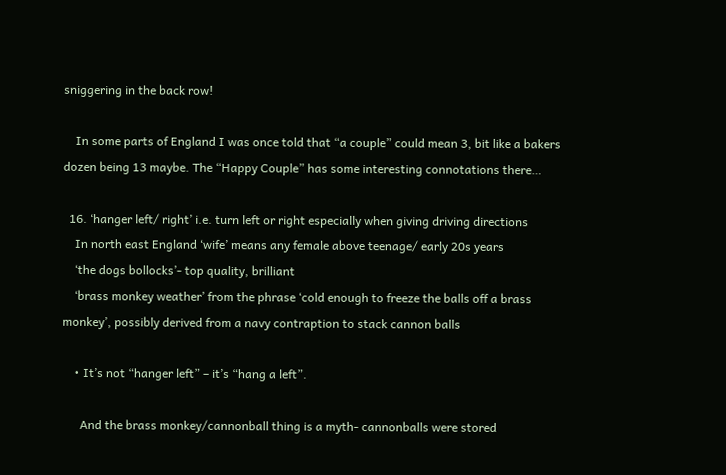sniggering in the back row!

    In some parts of England I was once told that “a couple” could mean 3, bit like a bakers dozen being 13 maybe. The “Happy Couple” has some interesting connotations there…

  16. ‘hanger left/ right’ i.e. turn left or right especially when giving driving directions
    In north east England ‘wife’ means any female above teenage/ early 20s years
    ‘the dogs bollocks’- top quality, brilliant
    ‘brass monkey weather’ from the phrase ‘cold enough to freeze the balls off a brass monkey’, possibly derived from a navy contraption to stack cannon balls

    • It’s not “hanger left” – it’s “hang a left”.

      And the brass monkey/cannonball thing is a myth- cannonballs were stored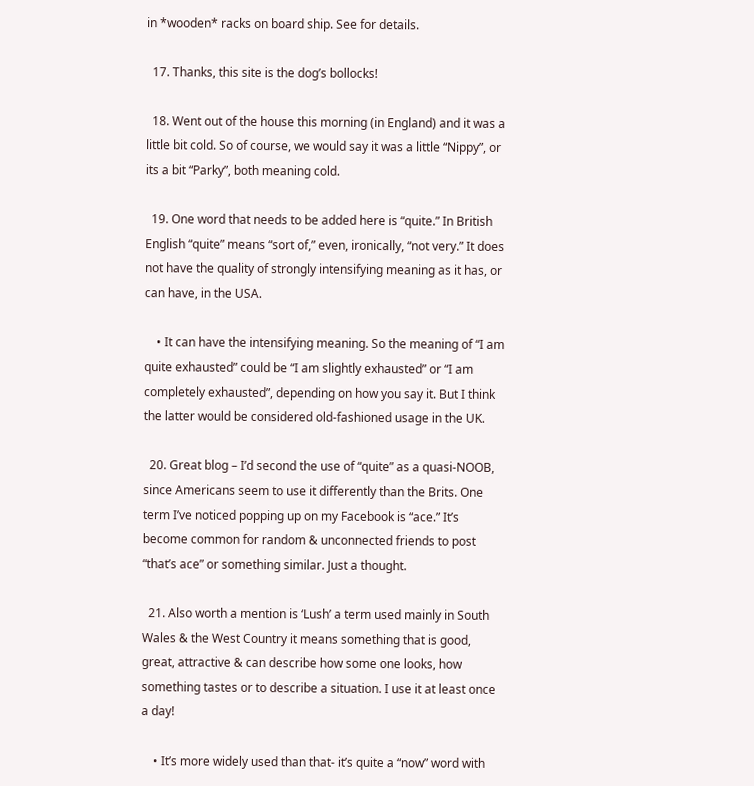in *wooden* racks on board ship. See for details.

  17. Thanks, this site is the dog’s bollocks!

  18. Went out of the house this morning (in England) and it was a little bit cold. So of course, we would say it was a little “Nippy”, or its a bit “Parky”, both meaning cold.

  19. One word that needs to be added here is “quite.” In British English “quite” means “sort of,” even, ironically, “not very.” It does not have the quality of strongly intensifying meaning as it has, or can have, in the USA.

    • It can have the intensifying meaning. So the meaning of “I am quite exhausted” could be “I am slightly exhausted” or “I am completely exhausted”, depending on how you say it. But I think the latter would be considered old-fashioned usage in the UK.

  20. Great blog – I’d second the use of “quite” as a quasi-NOOB, since Americans seem to use it differently than the Brits. One term I’ve noticed popping up on my Facebook is “ace.” It’s become common for random & unconnected friends to post “that’s ace” or something similar. Just a thought.

  21. Also worth a mention is ‘Lush’ a term used mainly in South Wales & the West Country it means something that is good, great, attractive & can describe how some one looks, how something tastes or to describe a situation. I use it at least once a day!

    • It’s more widely used than that- it’s quite a “now” word with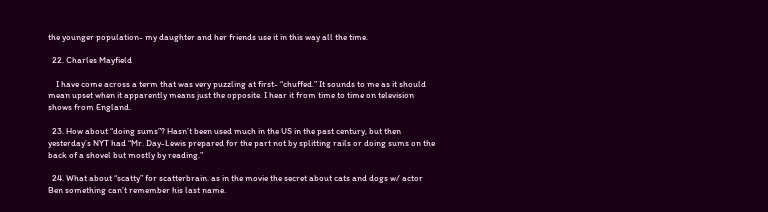the younger population- my daughter and her friends use it in this way all the time.

  22. Charles Mayfield

    I have come across a term that was very puzzling at first- “chuffed.” It sounds to me as it should mean upset when it apparently means just the opposite. I hear it from time to time on television shows from England.

  23. How about “doing sums”? Hasn’t been used much in the US in the past century, but then yesterday’s NYT had “Mr. Day-Lewis prepared for the part not by splitting rails or doing sums on the back of a shovel but mostly by reading.”

  24. What about “scatty” for scatterbrain. as in the movie the secret about cats and dogs w/ actor Ben something can’t remember his last name.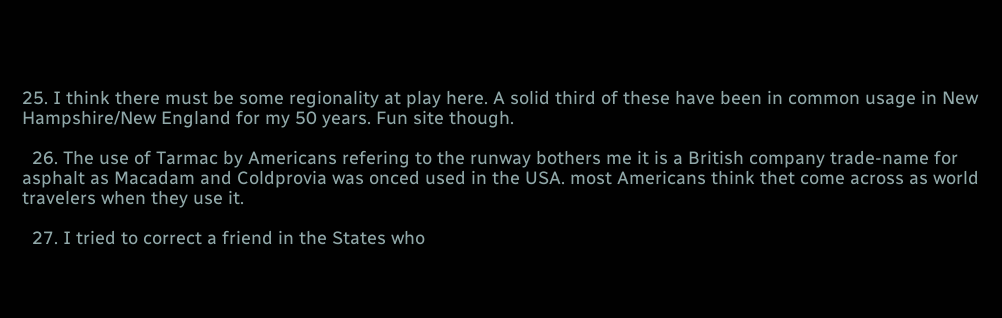25. I think there must be some regionality at play here. A solid third of these have been in common usage in New Hampshire/New England for my 50 years. Fun site though.

  26. The use of Tarmac by Americans refering to the runway bothers me it is a British company trade-name for asphalt as Macadam and Coldprovia was onced used in the USA. most Americans think thet come across as world travelers when they use it.

  27. I tried to correct a friend in the States who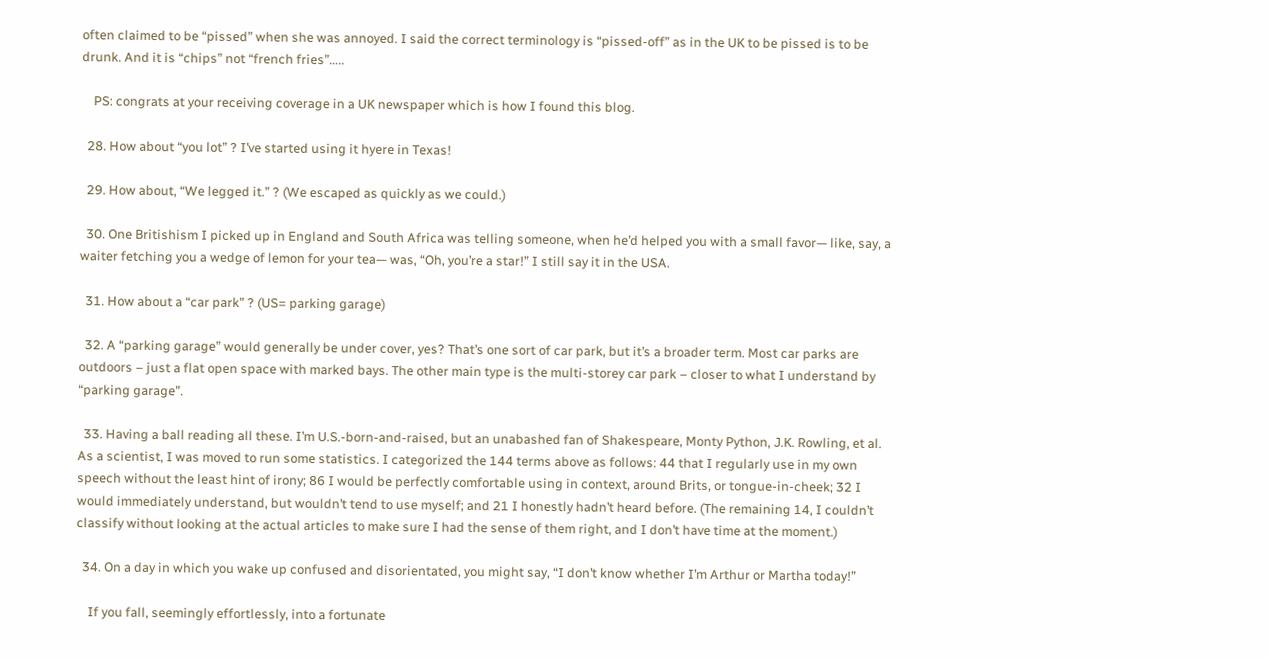often claimed to be “pissed” when she was annoyed. I said the correct terminology is “pissed-off” as in the UK to be pissed is to be drunk. And it is “chips” not “french fries”…..

    PS: congrats at your receiving coverage in a UK newspaper which is how I found this blog.

  28. How about “you lot” ? I’ve started using it hyere in Texas!

  29. How about, “We legged it.” ? (We escaped as quickly as we could.)

  30. One Britishism I picked up in England and South Africa was telling someone, when he’d helped you with a small favor— like, say, a waiter fetching you a wedge of lemon for your tea— was, “Oh, you’re a star!” I still say it in the USA.

  31. How about a “car park” ? (US= parking garage)

  32. A “parking garage” would generally be under cover, yes? That’s one sort of car park, but it’s a broader term. Most car parks are outdoors – just a flat open space with marked bays. The other main type is the multi-storey car park – closer to what I understand by “parking garage”.

  33. Having a ball reading all these. I’m U.S.-born-and-raised, but an unabashed fan of Shakespeare, Monty Python, J.K. Rowling, et al. As a scientist, I was moved to run some statistics. I categorized the 144 terms above as follows: 44 that I regularly use in my own speech without the least hint of irony; 86 I would be perfectly comfortable using in context, around Brits, or tongue-in-cheek; 32 I would immediately understand, but wouldn’t tend to use myself; and 21 I honestly hadn’t heard before. (The remaining 14, I couldn’t classify without looking at the actual articles to make sure I had the sense of them right, and I don’t have time at the moment.)

  34. On a day in which you wake up confused and disorientated, you might say, “I don’t know whether I’m Arthur or Martha today!”

    If you fall, seemingly effortlessly, into a fortunate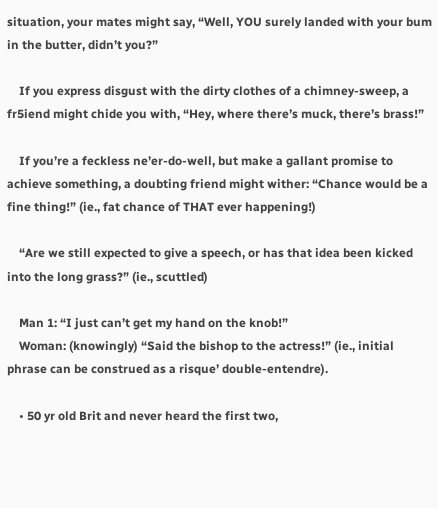situation, your mates might say, “Well, YOU surely landed with your bum in the butter, didn’t you?”

    If you express disgust with the dirty clothes of a chimney-sweep, a fr5iend might chide you with, “Hey, where there’s muck, there’s brass!”

    If you’re a feckless ne’er-do-well, but make a gallant promise to achieve something, a doubting friend might wither: “Chance would be a fine thing!” (ie., fat chance of THAT ever happening!)

    “Are we still expected to give a speech, or has that idea been kicked into the long grass?” (ie., scuttled)

    Man 1: “I just can’t get my hand on the knob!”
    Woman: (knowingly) “Said the bishop to the actress!” (ie., initial phrase can be construed as a risque’ double-entendre).

    • 50 yr old Brit and never heard the first two,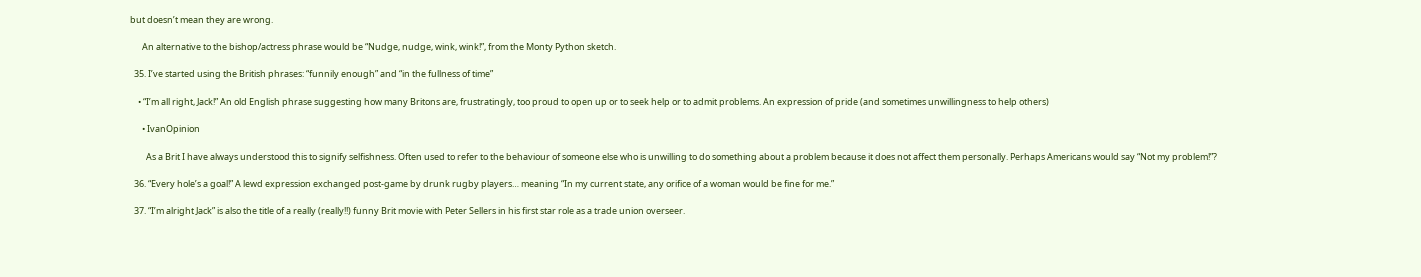but doesn’t mean they are wrong.

      An alternative to the bishop/actress phrase would be “Nudge, nudge, wink, wink!”, from the Monty Python sketch.

  35. I’ve started using the British phrases: “funnily enough” and “in the fullness of time”

    • “I’m all right, Jack!” An old English phrase suggesting how many Britons are, frustratingly, too proud to open up or to seek help or to admit problems. An expression of pride (and sometimes unwillingness to help others)

      • IvanOpinion

        As a Brit I have always understood this to signify selfishness. Often used to refer to the behaviour of someone else who is unwilling to do something about a problem because it does not affect them personally. Perhaps Americans would say “Not my problem!”?

  36. “Every hole’s a goal!” A lewd expression exchanged post-game by drunk rugby players… meaning “In my current state, any orifice of a woman would be fine for me.”

  37. “I’m alright Jack” is also the title of a really (really!!) funny Brit movie with Peter Sellers in his first star role as a trade union overseer.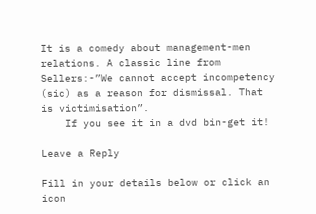It is a comedy about management-men relations. A classic line from Sellers:-”We cannot accept incompetency (sic) as a reason for dismissal. That is victimisation”.
    If you see it in a dvd bin-get it!

Leave a Reply

Fill in your details below or click an icon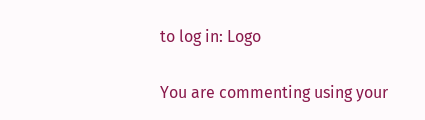to log in: Logo

You are commenting using your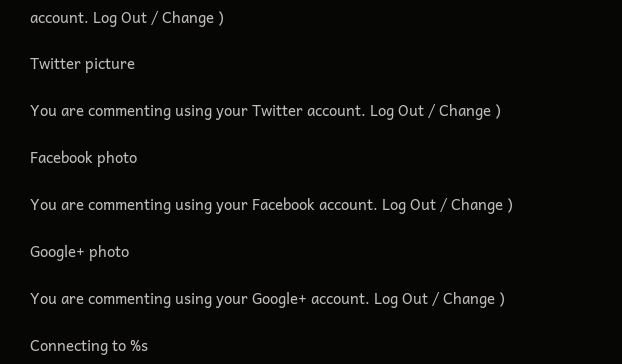account. Log Out / Change )

Twitter picture

You are commenting using your Twitter account. Log Out / Change )

Facebook photo

You are commenting using your Facebook account. Log Out / Change )

Google+ photo

You are commenting using your Google+ account. Log Out / Change )

Connecting to %s